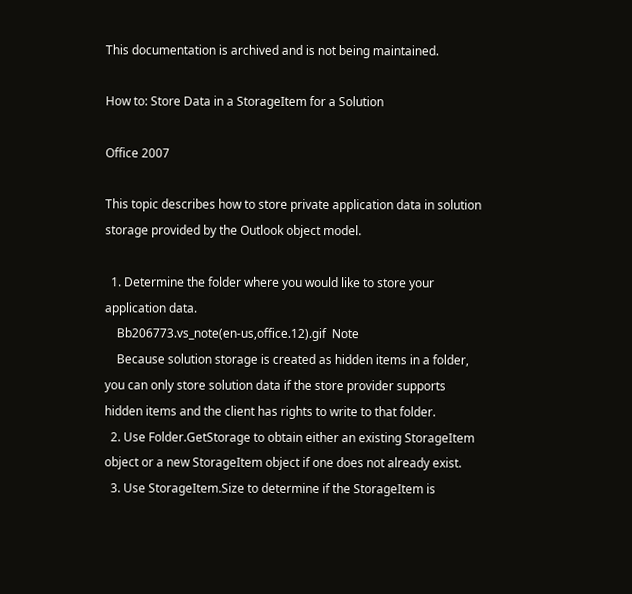This documentation is archived and is not being maintained.

How to: Store Data in a StorageItem for a Solution

Office 2007

This topic describes how to store private application data in solution storage provided by the Outlook object model.

  1. Determine the folder where you would like to store your application data.
    Bb206773.vs_note(en-us,office.12).gif  Note
    Because solution storage is created as hidden items in a folder, you can only store solution data if the store provider supports hidden items and the client has rights to write to that folder.
  2. Use Folder.GetStorage to obtain either an existing StorageItem object or a new StorageItem object if one does not already exist.
  3. Use StorageItem.Size to determine if the StorageItem is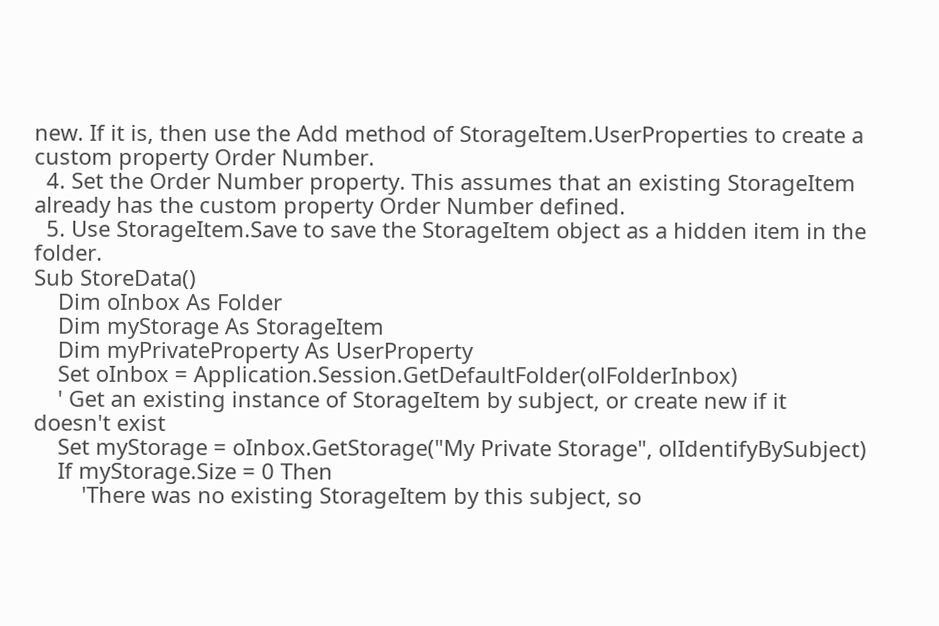new. If it is, then use the Add method of StorageItem.UserProperties to create a custom property Order Number.
  4. Set the Order Number property. This assumes that an existing StorageItem already has the custom property Order Number defined.
  5. Use StorageItem.Save to save the StorageItem object as a hidden item in the folder.
Sub StoreData()
    Dim oInbox As Folder
    Dim myStorage As StorageItem
    Dim myPrivateProperty As UserProperty
    Set oInbox = Application.Session.GetDefaultFolder(olFolderInbox)
    ' Get an existing instance of StorageItem by subject, or create new if it doesn't exist
    Set myStorage = oInbox.GetStorage("My Private Storage", olIdentifyBySubject)
    If myStorage.Size = 0 Then
        'There was no existing StorageItem by this subject, so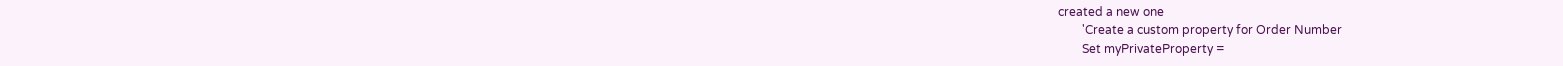created a new one
        'Create a custom property for Order Number
        Set myPrivateProperty =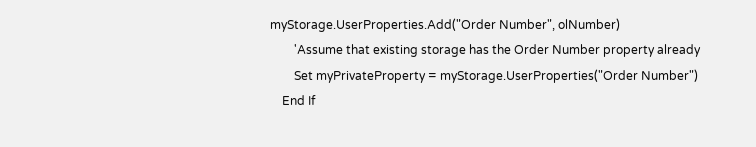myStorage.UserProperties.Add("Order Number", olNumber)
        'Assume that existing storage has the Order Number property already
        Set myPrivateProperty = myStorage.UserProperties("Order Number")
    End If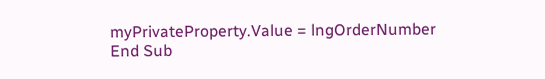myPrivateProperty.Value = lngOrderNumber
End Sub